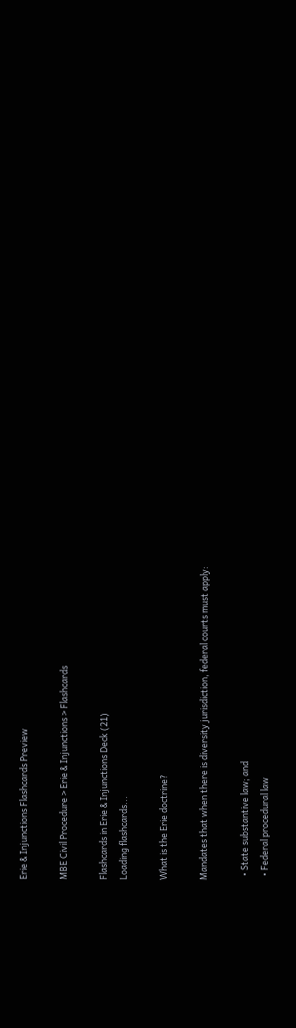Erie & Injunctions Flashcards Preview

MBE Civil Procedure > Erie & Injunctions > Flashcards

Flashcards in Erie & Injunctions Deck (21)
Loading flashcards...

What is the Erie doctrine?

Mandates that when there is diversity jurisdiction, federal courts must apply:

  • State substantive law; and
  • Federal procedural law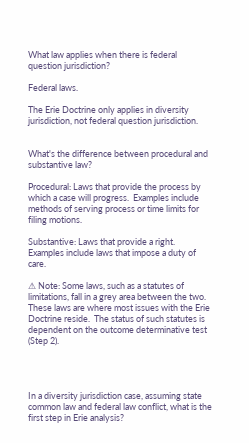What law applies when there is federal question jurisdiction?

Federal laws.

The Erie Doctrine only applies in diversity jurisdiction, not federal question jurisdiction.


What's the difference between procedural and substantive law?

Procedural: Laws that provide the process by which a case will progress.  Examples include methods of serving process or time limits for filing motions.

Substantive: Laws that provide a right.  Examples include laws that impose a duty of care.

⚠ Note: Some laws, such as a statutes of limitations, fall in a grey area between the two.  These laws are where most issues with the Erie Doctrine reside.  The status of such statutes is dependent on the outcome determinative test (Step 2).




In a diversity jurisdiction case, assuming state common law and federal law conflict, what is the first step in Erie analysis?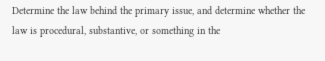Determine the law behind the primary issue, and determine whether the law is procedural, substantive, or something in the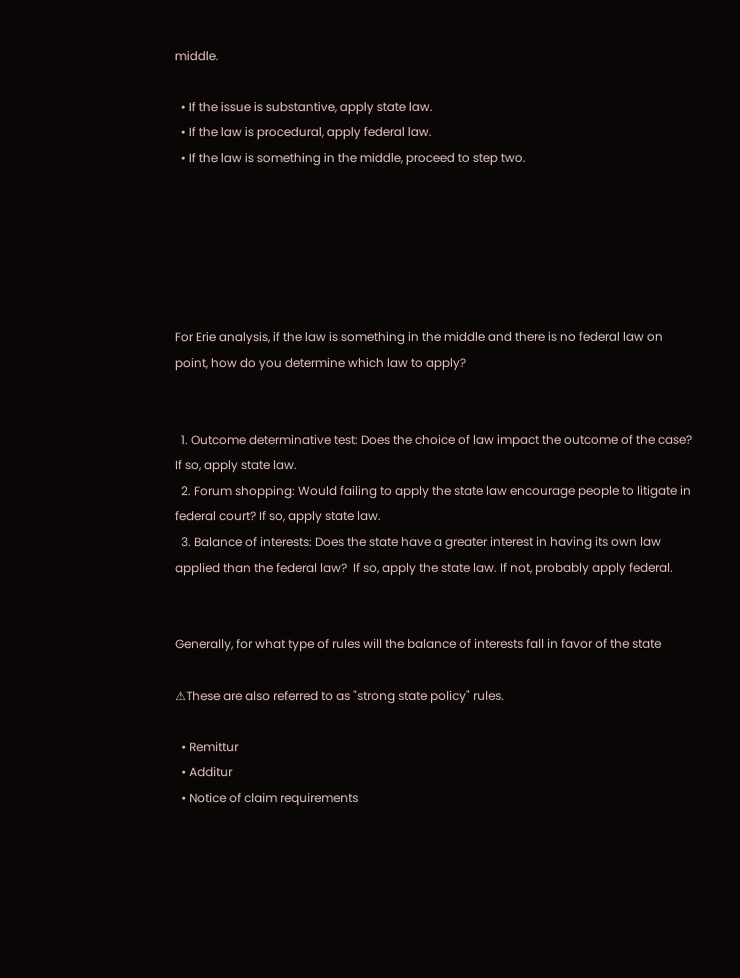middle.

  • If the issue is substantive, apply state law.
  • If the law is procedural, apply federal law.
  • If the law is something in the middle, proceed to step two.






For Erie analysis, if the law is something in the middle and there is no federal law on point, how do you determine which law to apply?


  1. Outcome determinative test: Does the choice of law impact the outcome of the case?  If so, apply state law.
  2. Forum shopping: Would failing to apply the state law encourage people to litigate in federal court? If so, apply state law.
  3. Balance of interests: Does the state have a greater interest in having its own law applied than the federal law?  If so, apply the state law. If not, probably apply federal.


Generally, for what type of rules will the balance of interests fall in favor of the state

⚠These are also referred to as "strong state policy" rules.

  • Remittur
  • Additur
  • Notice of claim requirements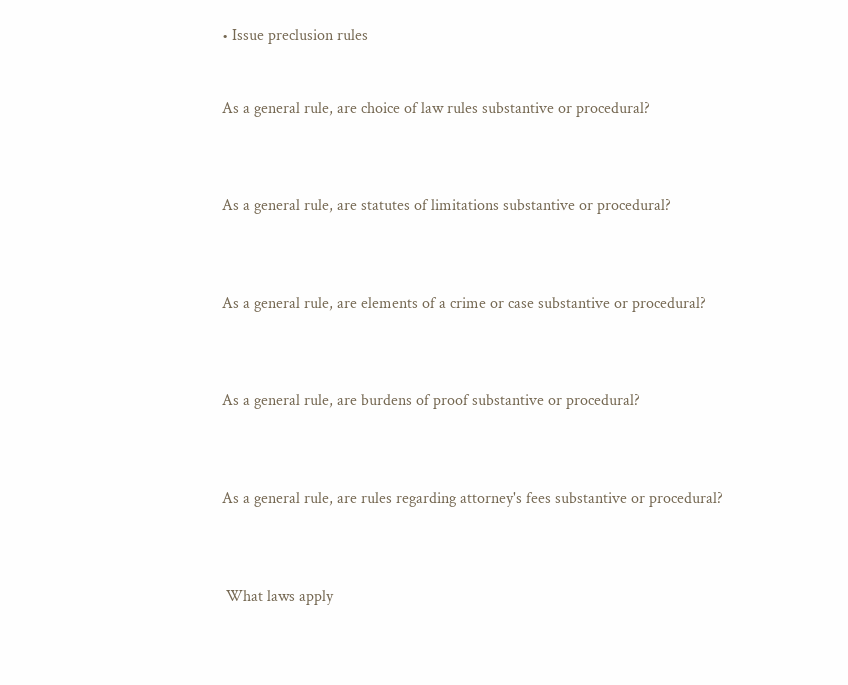• Issue preclusion rules


As a general rule, are choice of law rules substantive or procedural?



As a general rule, are statutes of limitations substantive or procedural?



As a general rule, are elements of a crime or case substantive or procedural?



As a general rule, are burdens of proof substantive or procedural?



As a general rule, are rules regarding attorney's fees substantive or procedural?



 What laws apply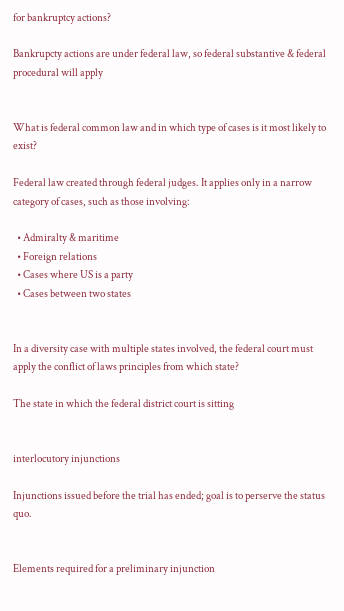for bankruptcy actions?

Bankrupcty actions are under federal law, so federal substantive & federal procedural will apply


What is federal common law and in which type of cases is it most likely to exist?

Federal law created through federal judges. It applies only in a narrow category of cases, such as those involving:

  • Admiralty & maritime
  • Foreign relations
  • Cases where US is a party
  • Cases between two states


In a diversity case with multiple states involved, the federal court must apply the conflict of laws principles from which state?

The state in which the federal district court is sitting


interlocutory injunctions

Injunctions issued before the trial has ended; goal is to perserve the status quo.


Elements required for a preliminary injunction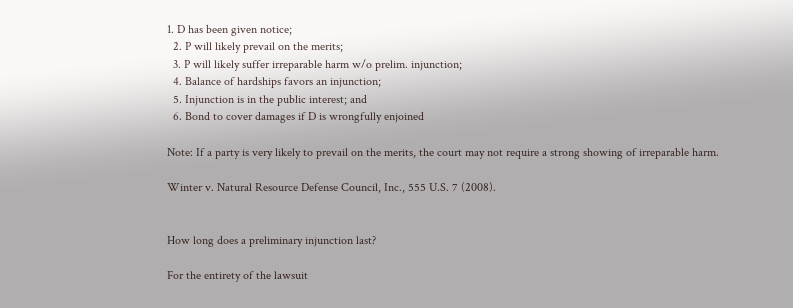1. D has been given notice;
  2. P will likely prevail on the merits;
  3. P will likely suffer irreparable harm w/o prelim. injunction;
  4. Balance of hardships favors an injunction;
  5. Injunction is in the public interest; and
  6. Bond to cover damages if D is wrongfully enjoined

Note: If a party is very likely to prevail on the merits, the court may not require a strong showing of irreparable harm.

Winter v. Natural Resource Defense Council, Inc., 555 U.S. 7 (2008).


How long does a preliminary injunction last?

For the entirety of the lawsuit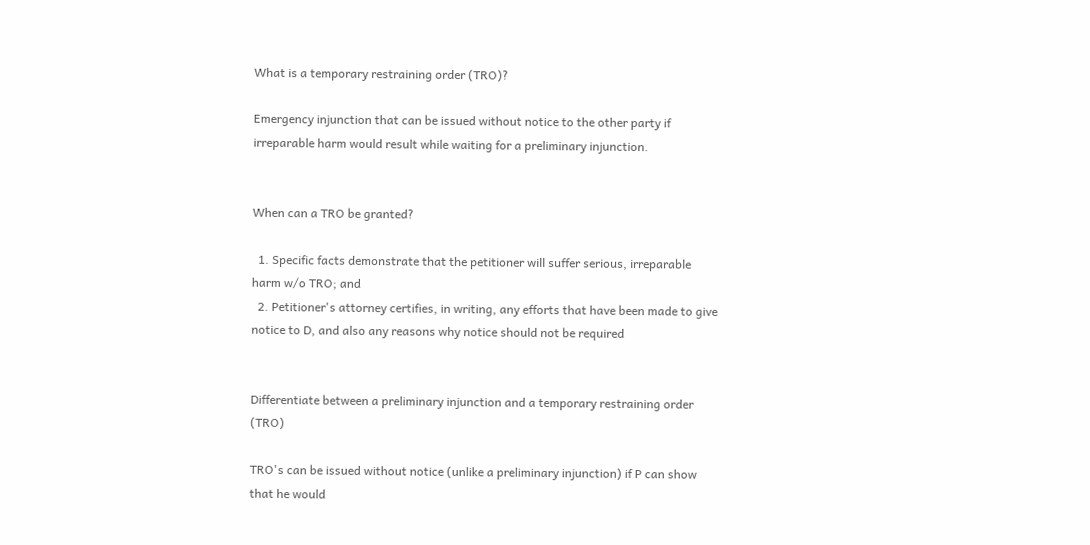What is a temporary restraining order (TRO)?

Emergency injunction that can be issued without notice to the other party if irreparable harm would result while waiting for a preliminary injunction.


When can a TRO be granted?

  1. Specific facts demonstrate that the petitioner will suffer serious, irreparable harm w/o TRO; and
  2. Petitioner's attorney certifies, in writing, any efforts that have been made to give notice to D, and also any reasons why notice should not be required


Differentiate between a preliminary injunction and a temporary restraining order (TRO)

TRO's can be issued without notice (unlike a preliminary injunction) if P can show that he would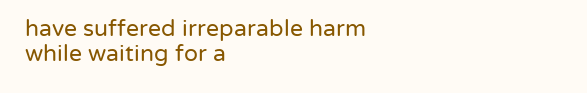have suffered irreparable harm while waiting for a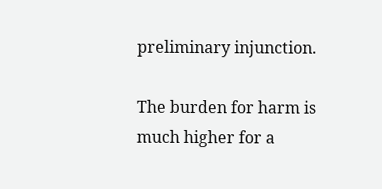preliminary injunction.

The burden for harm is much higher for a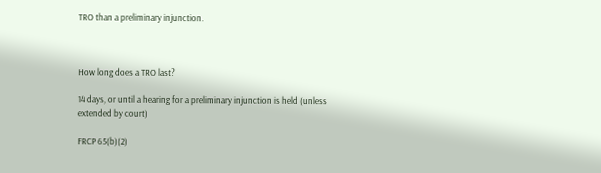TRO than a preliminary injunction.



How long does a TRO last?

14 days, or until a hearing for a preliminary injunction is held (unless extended by court)

FRCP 65(b)(2)